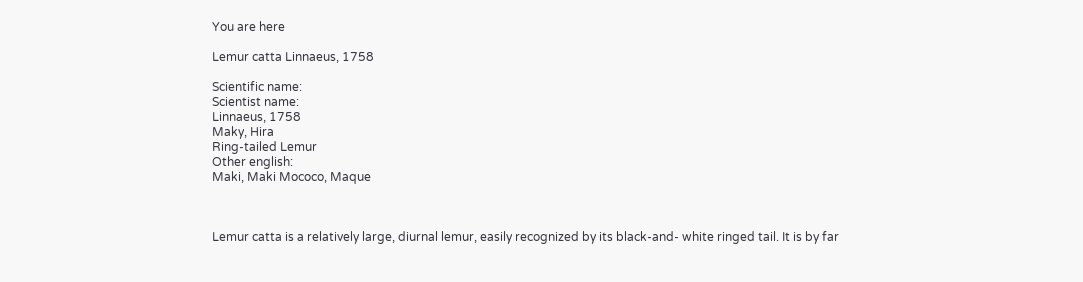You are here

Lemur catta Linnaeus, 1758

Scientific name:
Scientist name:
Linnaeus, 1758
Maky, Hira
Ring-tailed Lemur
Other english:
Maki, Maki Mococo, Maque



Lemur catta is a relatively large, diurnal lemur, easily recognized by its black-and- white ringed tail. It is by far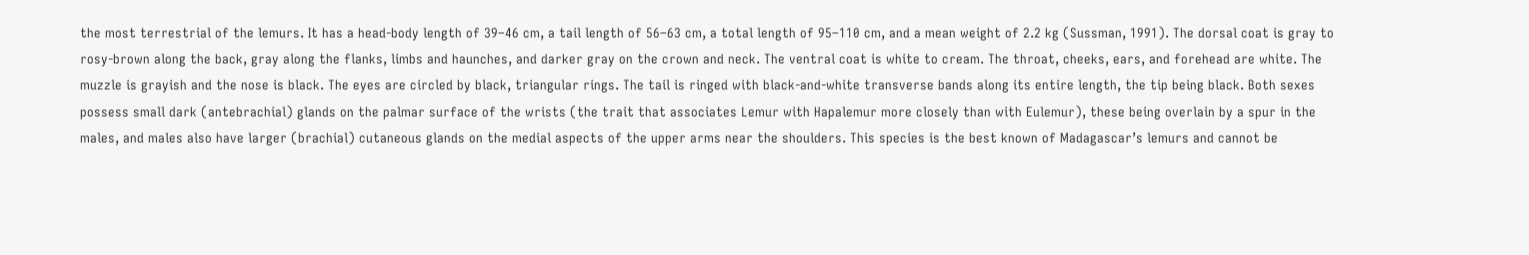the most terrestrial of the lemurs. It has a head-body length of 39–46 cm, a tail length of 56–63 cm, a total length of 95–110 cm, and a mean weight of 2.2 kg (Sussman, 1991). The dorsal coat is gray to rosy-brown along the back, gray along the flanks, limbs and haunches, and darker gray on the crown and neck. The ventral coat is white to cream. The throat, cheeks, ears, and forehead are white. The muzzle is grayish and the nose is black. The eyes are circled by black, triangular rings. The tail is ringed with black-and-white transverse bands along its entire length, the tip being black. Both sexes possess small dark (antebrachial) glands on the palmar surface of the wrists (the trait that associates Lemur with Hapalemur more closely than with Eulemur), these being overlain by a spur in the males, and males also have larger (brachial) cutaneous glands on the medial aspects of the upper arms near the shoulders. This species is the best known of Madagascar’s lemurs and cannot be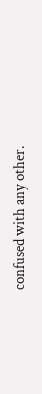confused with any other.